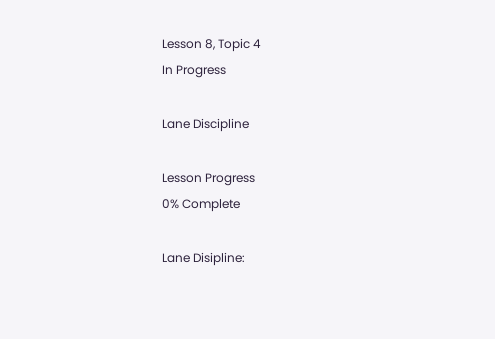Lesson 8, Topic 4
In Progress

Lane Discipline

Lesson Progress
0% Complete

Lane Disipline: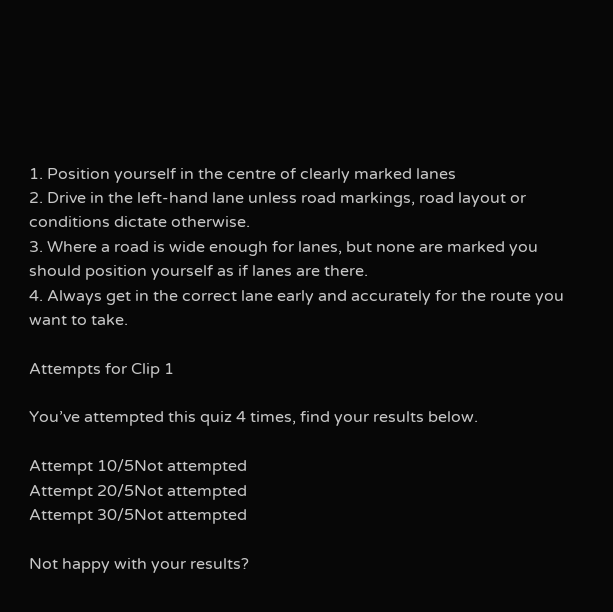1. Position yourself in the centre of clearly marked lanes
2. Drive in the left-hand lane unless road markings, road layout or conditions dictate otherwise.
3. Where a road is wide enough for lanes, but none are marked you should position yourself as if lanes are there.
4. Always get in the correct lane early and accurately for the route you want to take.

Attempts for Clip 1

You’ve attempted this quiz 4 times, find your results below.

Attempt 10/5Not attempted
Attempt 20/5Not attempted
Attempt 30/5Not attempted

Not happy with your results?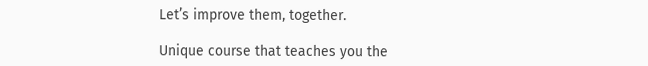Let’s improve them, together.

Unique course that teaches you the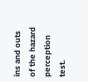ins and outs of the hazard perception test.